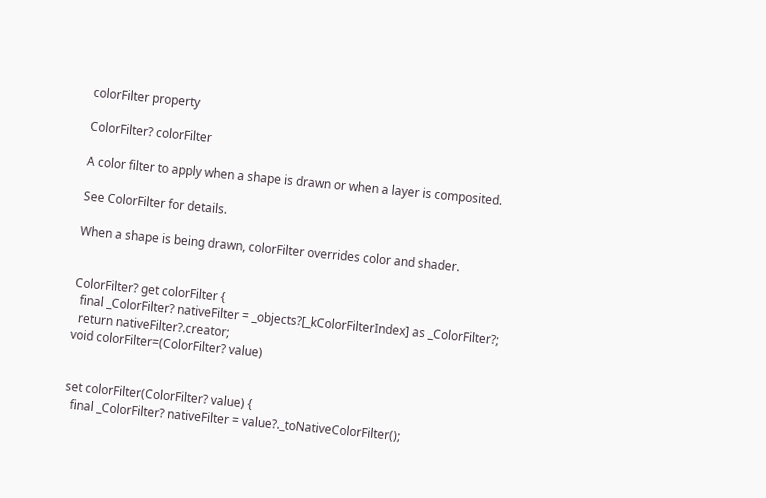colorFilter property

ColorFilter? colorFilter

A color filter to apply when a shape is drawn or when a layer is composited.

See ColorFilter for details.

When a shape is being drawn, colorFilter overrides color and shader.


ColorFilter? get colorFilter {
  final _ColorFilter? nativeFilter = _objects?[_kColorFilterIndex] as _ColorFilter?;
  return nativeFilter?.creator;
void colorFilter=(ColorFilter? value)


set colorFilter(ColorFilter? value) {
  final _ColorFilter? nativeFilter = value?._toNativeColorFilter();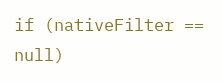if (nativeFilter == null)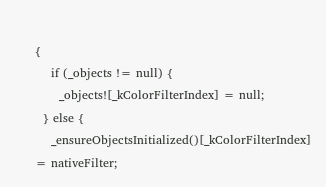{
    if (_objects != null) {
      _objects![_kColorFilterIndex] = null;
  } else {
    _ensureObjectsInitialized()[_kColorFilterIndex] = nativeFilter;